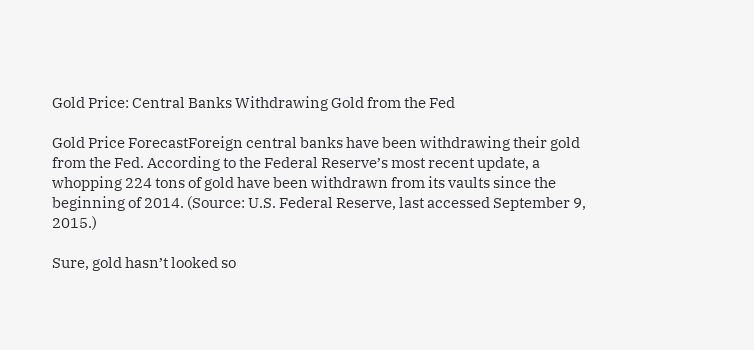Gold Price: Central Banks Withdrawing Gold from the Fed

Gold Price ForecastForeign central banks have been withdrawing their gold from the Fed. According to the Federal Reserve’s most recent update, a whopping 224 tons of gold have been withdrawn from its vaults since the beginning of 2014. (Source: U.S. Federal Reserve, last accessed September 9, 2015.)

Sure, gold hasn’t looked so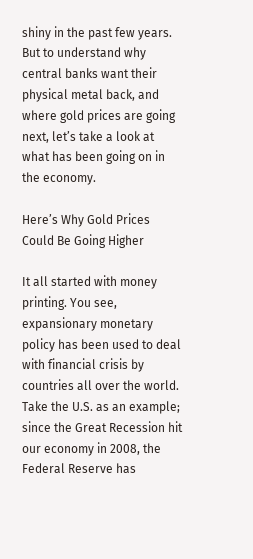shiny in the past few years. But to understand why central banks want their physical metal back, and where gold prices are going next, let’s take a look at what has been going on in the economy.

Here’s Why Gold Prices Could Be Going Higher

It all started with money printing. You see, expansionary monetary policy has been used to deal with financial crisis by countries all over the world. Take the U.S. as an example; since the Great Recession hit our economy in 2008, the Federal Reserve has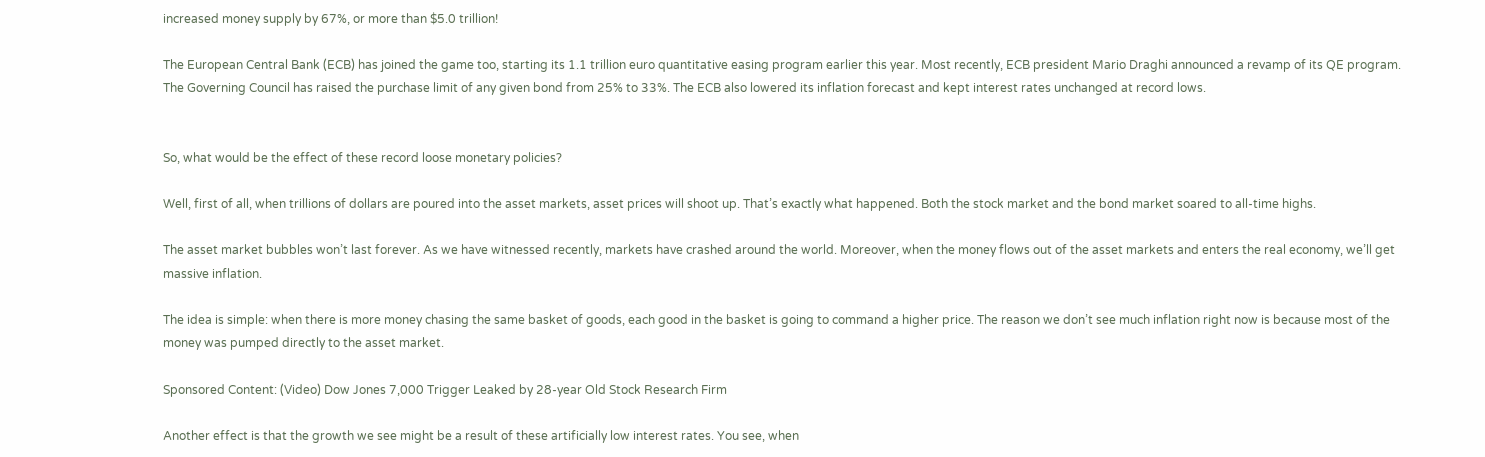increased money supply by 67%, or more than $5.0 trillion!

The European Central Bank (ECB) has joined the game too, starting its 1.1 trillion euro quantitative easing program earlier this year. Most recently, ECB president Mario Draghi announced a revamp of its QE program. The Governing Council has raised the purchase limit of any given bond from 25% to 33%. The ECB also lowered its inflation forecast and kept interest rates unchanged at record lows.


So, what would be the effect of these record loose monetary policies?

Well, first of all, when trillions of dollars are poured into the asset markets, asset prices will shoot up. That’s exactly what happened. Both the stock market and the bond market soared to all-time highs.

The asset market bubbles won’t last forever. As we have witnessed recently, markets have crashed around the world. Moreover, when the money flows out of the asset markets and enters the real economy, we’ll get massive inflation.

The idea is simple: when there is more money chasing the same basket of goods, each good in the basket is going to command a higher price. The reason we don’t see much inflation right now is because most of the money was pumped directly to the asset market.

Sponsored Content: (Video) Dow Jones 7,000 Trigger Leaked by 28-year Old Stock Research Firm

Another effect is that the growth we see might be a result of these artificially low interest rates. You see, when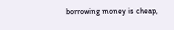borrowing money is cheap,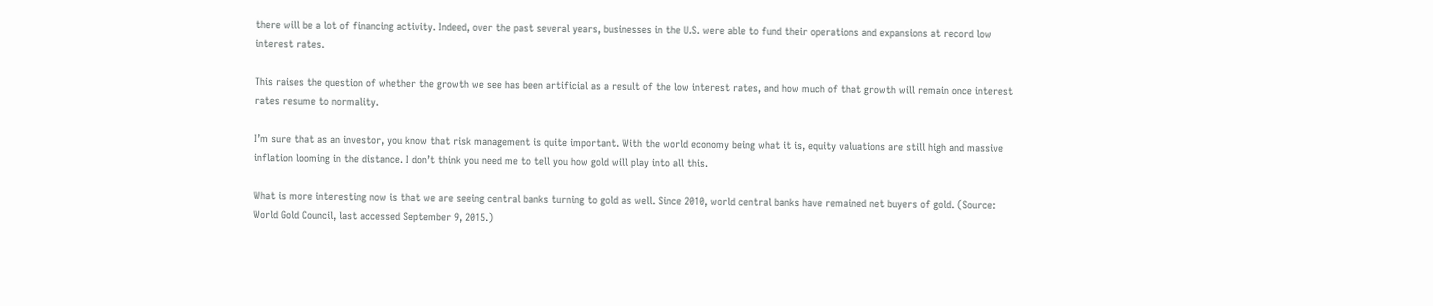there will be a lot of financing activity. Indeed, over the past several years, businesses in the U.S. were able to fund their operations and expansions at record low interest rates.

This raises the question of whether the growth we see has been artificial as a result of the low interest rates, and how much of that growth will remain once interest rates resume to normality.

I’m sure that as an investor, you know that risk management is quite important. With the world economy being what it is, equity valuations are still high and massive inflation looming in the distance. I don’t think you need me to tell you how gold will play into all this.

What is more interesting now is that we are seeing central banks turning to gold as well. Since 2010, world central banks have remained net buyers of gold. (Source: World Gold Council, last accessed September 9, 2015.)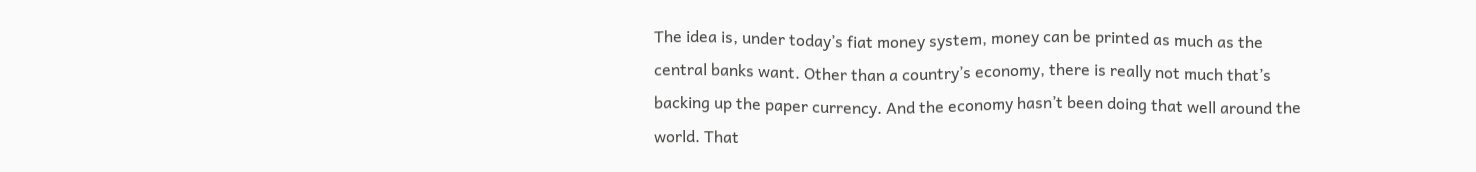The idea is, under today’s fiat money system, money can be printed as much as the central banks want. Other than a country’s economy, there is really not much that’s backing up the paper currency. And the economy hasn’t been doing that well around the world. That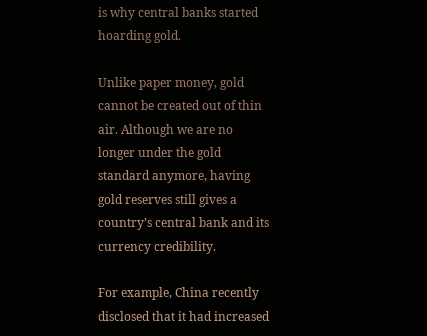is why central banks started hoarding gold.

Unlike paper money, gold cannot be created out of thin air. Although we are no longer under the gold standard anymore, having gold reserves still gives a country’s central bank and its currency credibility.

For example, China recently disclosed that it had increased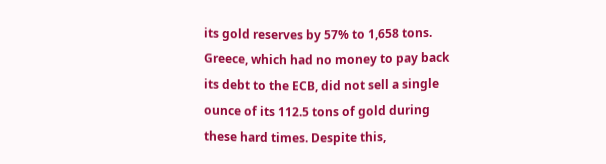its gold reserves by 57% to 1,658 tons. Greece, which had no money to pay back its debt to the ECB, did not sell a single ounce of its 112.5 tons of gold during these hard times. Despite this,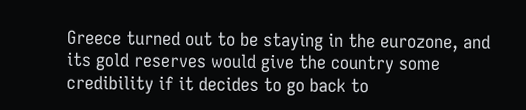Greece turned out to be staying in the eurozone, and its gold reserves would give the country some credibility if it decides to go back to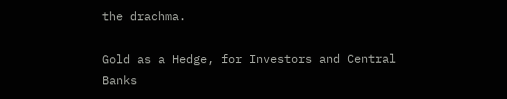the drachma.

Gold as a Hedge, for Investors and Central Banks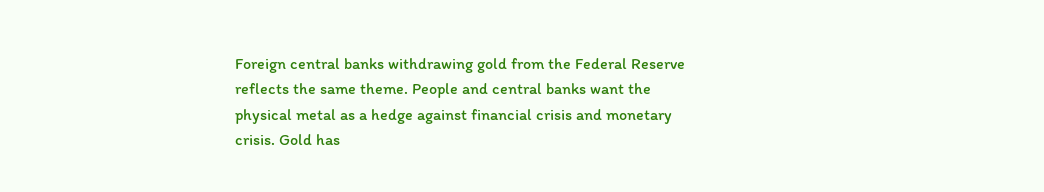Foreign central banks withdrawing gold from the Federal Reserve reflects the same theme. People and central banks want the physical metal as a hedge against financial crisis and monetary crisis. Gold has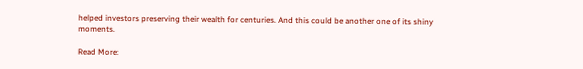helped investors preserving their wealth for centuries. And this could be another one of its shiny moments.

Read More: